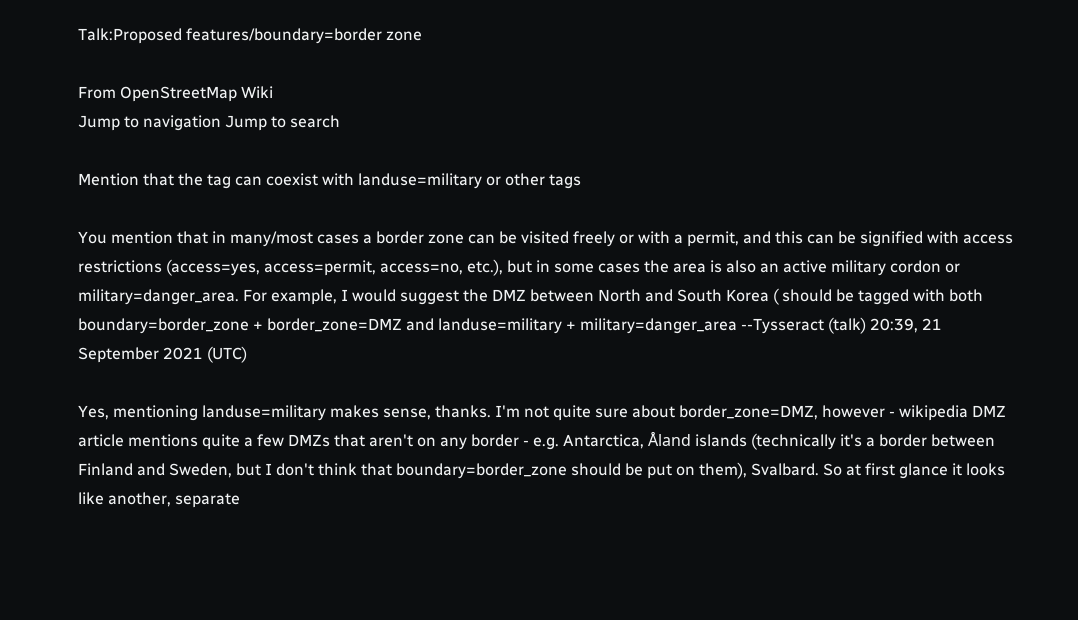Talk:Proposed features/boundary=border zone

From OpenStreetMap Wiki
Jump to navigation Jump to search

Mention that the tag can coexist with landuse=military or other tags

You mention that in many/most cases a border zone can be visited freely or with a permit, and this can be signified with access restrictions (access=yes, access=permit, access=no, etc.), but in some cases the area is also an active military cordon or military=danger_area. For example, I would suggest the DMZ between North and South Korea ( should be tagged with both boundary=border_zone + border_zone=DMZ and landuse=military + military=danger_area --Tysseract (talk) 20:39, 21 September 2021 (UTC)

Yes, mentioning landuse=military makes sense, thanks. I'm not quite sure about border_zone=DMZ, however - wikipedia DMZ article mentions quite a few DMZs that aren't on any border - e.g. Antarctica, Åland islands (technically it's a border between Finland and Sweden, but I don't think that boundary=border_zone should be put on them), Svalbard. So at first glance it looks like another, separate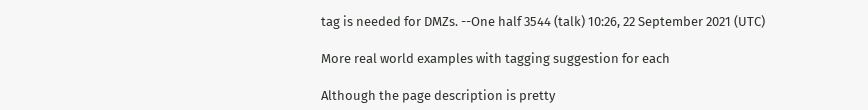tag is needed for DMZs. --One half 3544 (talk) 10:26, 22 September 2021 (UTC)

More real world examples with tagging suggestion for each

Although the page description is pretty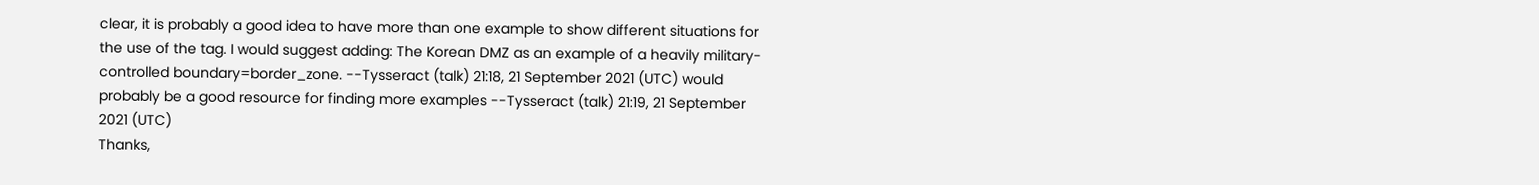clear, it is probably a good idea to have more than one example to show different situations for the use of the tag. I would suggest adding: The Korean DMZ as an example of a heavily military-controlled boundary=border_zone. --Tysseract (talk) 21:18, 21 September 2021 (UTC) would probably be a good resource for finding more examples --Tysseract (talk) 21:19, 21 September 2021 (UTC)
Thanks,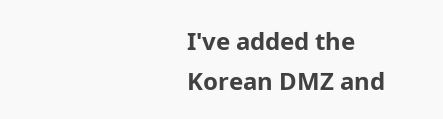I've added the Korean DMZ and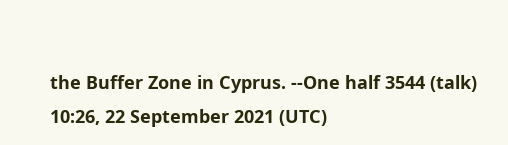the Buffer Zone in Cyprus. --One half 3544 (talk) 10:26, 22 September 2021 (UTC)